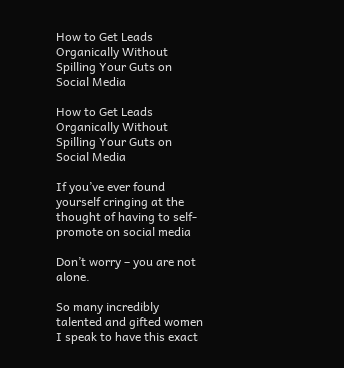How to Get Leads Organically Without Spilling Your Guts on Social Media

How to Get Leads Organically Without Spilling Your Guts on Social Media

If you’ve ever found yourself cringing at the thought of having to self-promote on social media

Don’t worry – you are not alone.

So many incredibly talented and gifted women I speak to have this exact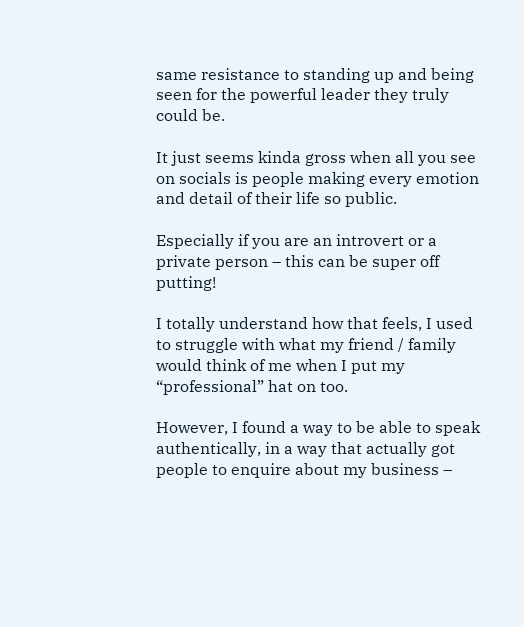same resistance to standing up and being seen for the powerful leader they truly could be.

It just seems kinda gross when all you see on socials is people making every emotion and detail of their life so public.

Especially if you are an introvert or a private person – this can be super off putting!

I totally understand how that feels, I used to struggle with what my friend / family would think of me when I put my “professional” hat on too.

However, I found a way to be able to speak authentically, in a way that actually got people to enquire about my business –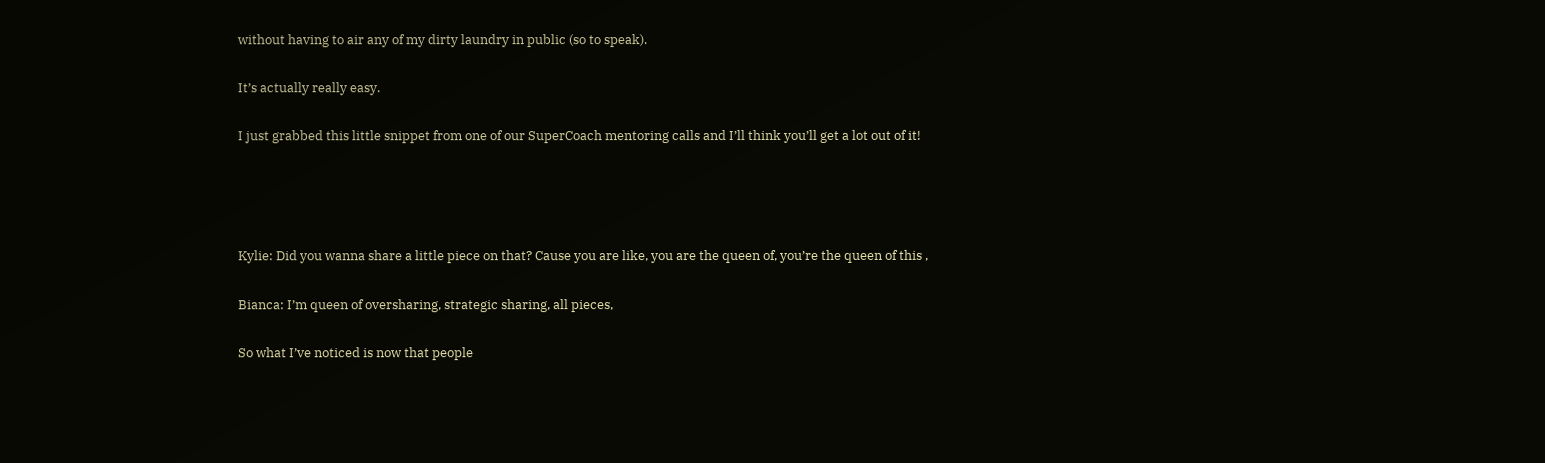without having to air any of my dirty laundry in public (so to speak).

It’s actually really easy.

I just grabbed this little snippet from one of our SuperCoach mentoring calls and I’ll think you’ll get a lot out of it!




Kylie: Did you wanna share a little piece on that? Cause you are like, you are the queen of, you’re the queen of this ,

Bianca: I’m queen of oversharing, strategic sharing, all pieces,

So what I’ve noticed is now that people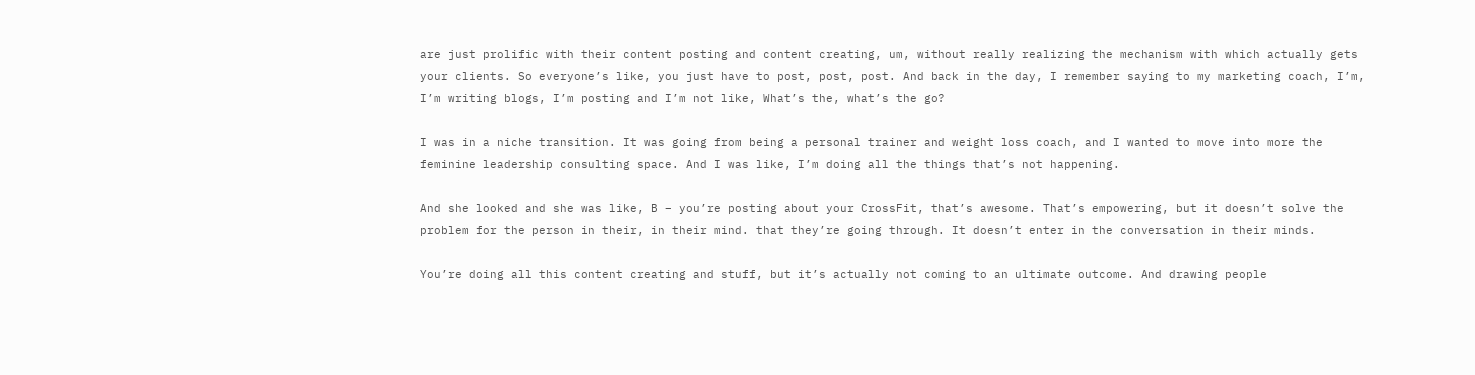are just prolific with their content posting and content creating, um, without really realizing the mechanism with which actually gets your clients. So everyone’s like, you just have to post, post, post. And back in the day, I remember saying to my marketing coach, I’m, I’m writing blogs, I’m posting and I’m not like, What’s the, what’s the go?

I was in a niche transition. It was going from being a personal trainer and weight loss coach, and I wanted to move into more the feminine leadership consulting space. And I was like, I’m doing all the things that’s not happening.

And she looked and she was like, B – you’re posting about your CrossFit, that’s awesome. That’s empowering, but it doesn’t solve the problem for the person in their, in their mind. that they’re going through. It doesn’t enter in the conversation in their minds.

You’re doing all this content creating and stuff, but it’s actually not coming to an ultimate outcome. And drawing people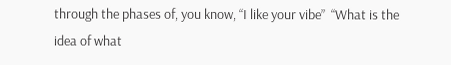through the phases of, you know, “I like your vibe”  “What is the idea of what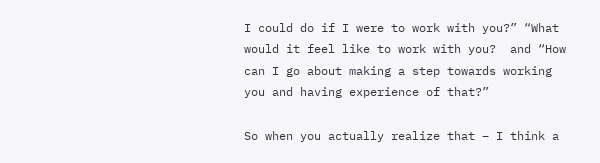I could do if I were to work with you?” “What would it feel like to work with you?  and “How can I go about making a step towards working you and having experience of that?”

So when you actually realize that – I think a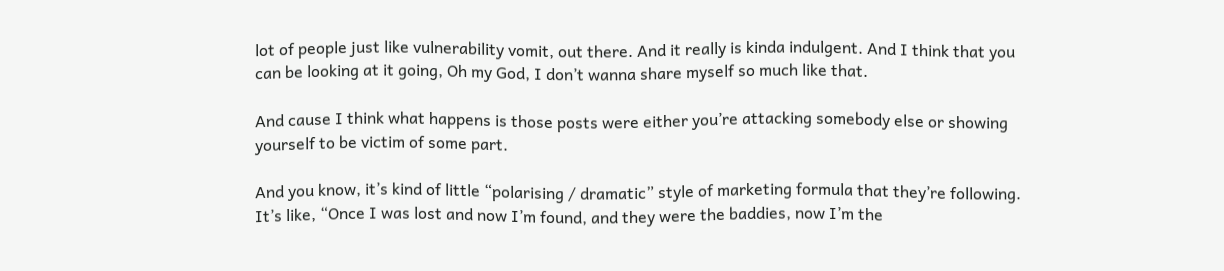lot of people just like vulnerability vomit, out there. And it really is kinda indulgent. And I think that you can be looking at it going, Oh my God, I don’t wanna share myself so much like that.

And cause I think what happens is those posts were either you’re attacking somebody else or showing yourself to be victim of some part.

And you know, it’s kind of little “polarising / dramatic” style of marketing formula that they’re following. It’s like, “Once I was lost and now I’m found, and they were the baddies, now I’m the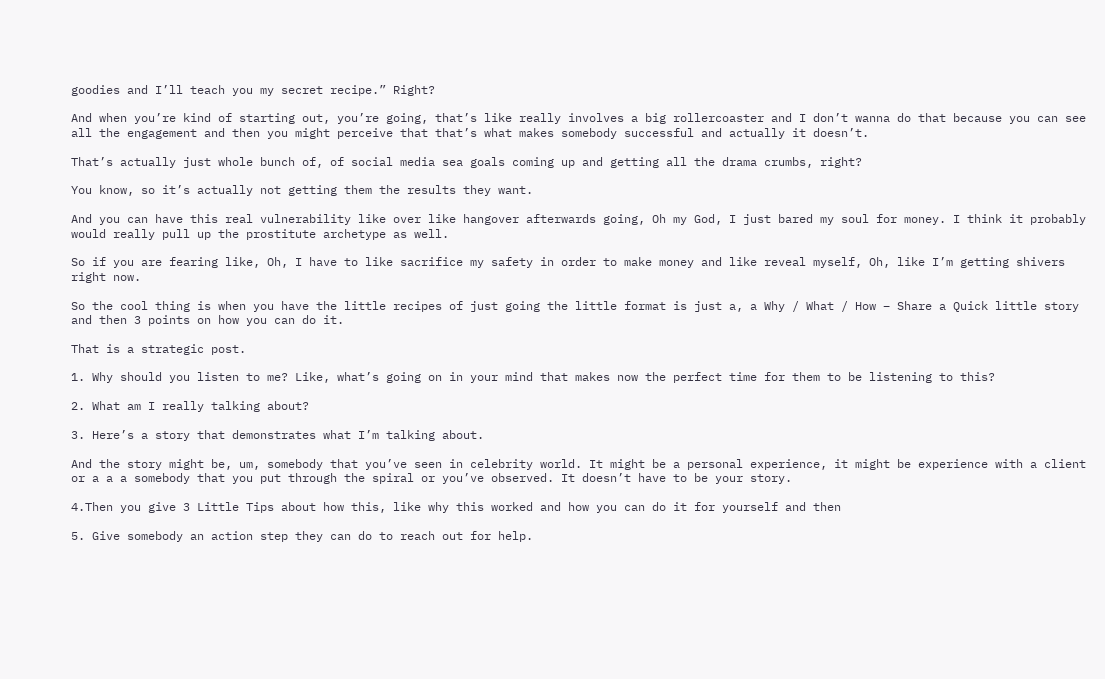goodies and I’ll teach you my secret recipe.” Right?

And when you’re kind of starting out, you’re going, that’s like really involves a big rollercoaster and I don’t wanna do that because you can see all the engagement and then you might perceive that that’s what makes somebody successful and actually it doesn’t.

That’s actually just whole bunch of, of social media sea goals coming up and getting all the drama crumbs, right?

You know, so it’s actually not getting them the results they want.

And you can have this real vulnerability like over like hangover afterwards going, Oh my God, I just bared my soul for money. I think it probably would really pull up the prostitute archetype as well.

So if you are fearing like, Oh, I have to like sacrifice my safety in order to make money and like reveal myself, Oh, like I’m getting shivers right now.

So the cool thing is when you have the little recipes of just going the little format is just a, a Why / What / How – Share a Quick little story and then 3 points on how you can do it.

That is a strategic post.

1. Why should you listen to me? Like, what’s going on in your mind that makes now the perfect time for them to be listening to this?

2. What am I really talking about?

3. Here’s a story that demonstrates what I’m talking about.

And the story might be, um, somebody that you’ve seen in celebrity world. It might be a personal experience, it might be experience with a client or a a a somebody that you put through the spiral or you’ve observed. It doesn’t have to be your story.

4.Then you give 3 Little Tips about how this, like why this worked and how you can do it for yourself and then

5. Give somebody an action step they can do to reach out for help.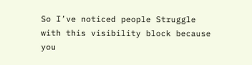So I’ve noticed people Struggle with this visibility block because you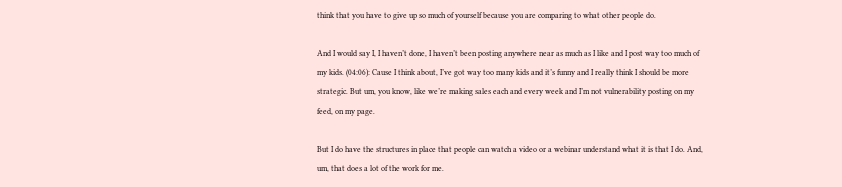think that you have to give up so much of yourself because you are comparing to what other people do.

And I would say I, I haven’t done, I haven’t been posting anywhere near as much as I like and I post way too much of my kids. (04:06): Cause I think about, I’ve got way too many kids and it’s funny and I really think I should be more strategic. But um, you know, like we’re making sales each and every week and I’m not vulnerability posting on my feed, on my page.

But I do have the structures in place that people can watch a video or a webinar understand what it is that I do. And, um, that does a lot of the work for me.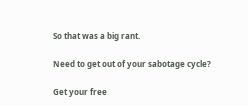So that was a big rant.

Need to get out of your sabotage cycle?

Get your free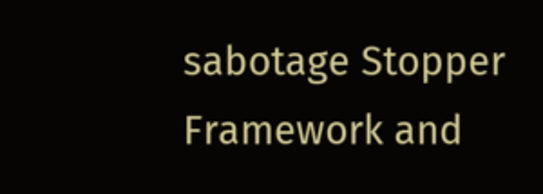sabotage Stopper Framework and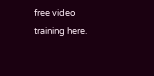free video training here.